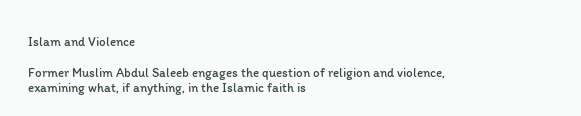Islam and Violence

Former Muslim Abdul Saleeb engages the question of religion and violence, examining what, if anything, in the Islamic faith is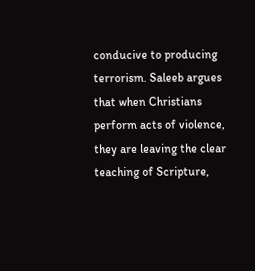conducive to producing terrorism. Saleeb argues that when Christians perform acts of violence, they are leaving the clear teaching of Scripture,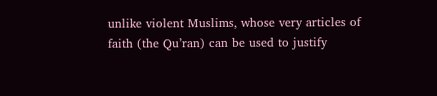unlike violent Muslims, whose very articles of faith (the Qu’ran) can be used to justify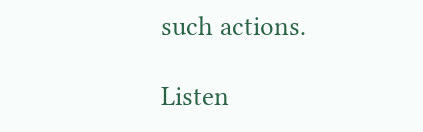such actions.

Listen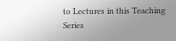to Lectures in this Teaching Series